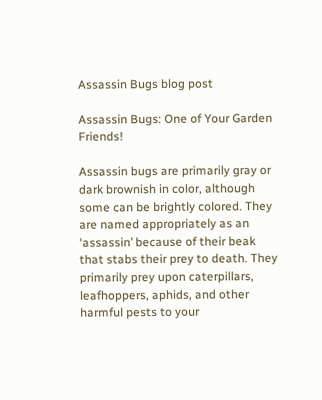Assassin Bugs blog post

Assassin Bugs: One of Your Garden Friends!

Assassin bugs are primarily gray or dark brownish in color, although some can be brightly colored. They are named appropriately as an ‘assassin’ because of their beak that stabs their prey to death. They primarily prey upon caterpillars, leafhoppers, aphids, and other harmful pests to your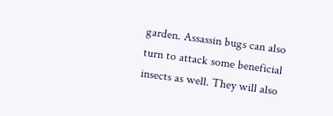garden. Assassin bugs can also turn to attack some beneficial insects as well. They will also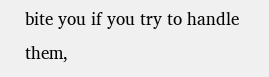bite you if you try to handle them,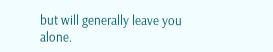but will generally leave you alone.